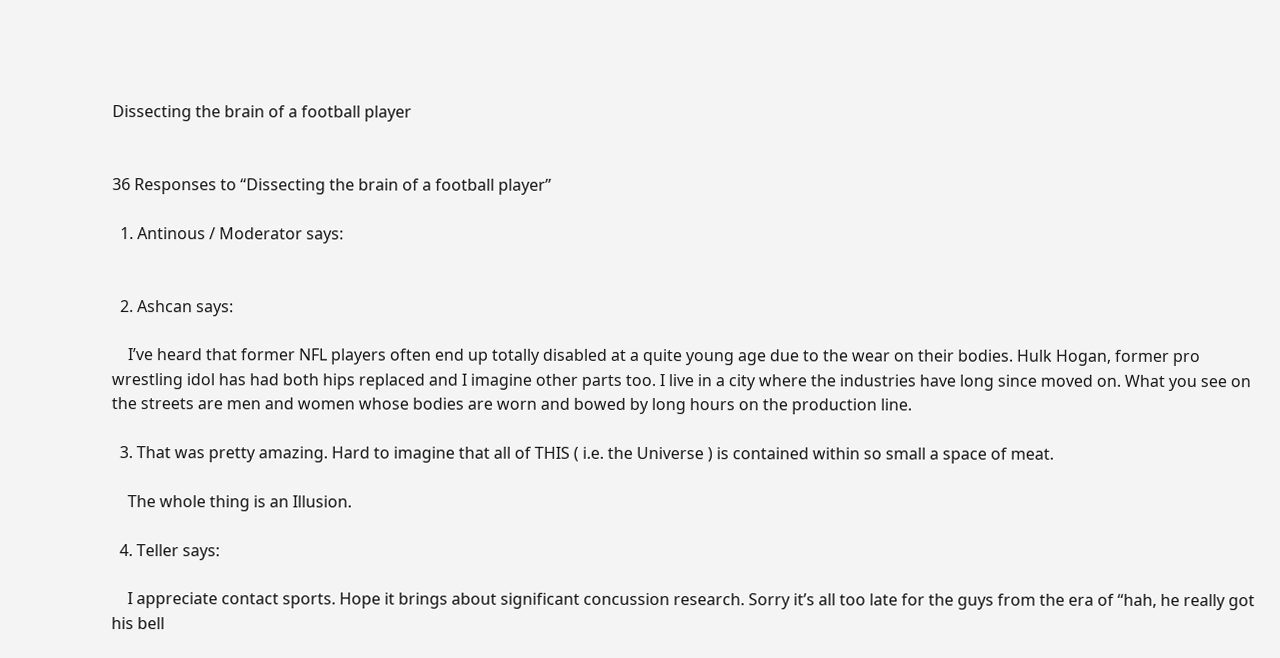Dissecting the brain of a football player


36 Responses to “Dissecting the brain of a football player”

  1. Antinous / Moderator says:


  2. Ashcan says:

    I’ve heard that former NFL players often end up totally disabled at a quite young age due to the wear on their bodies. Hulk Hogan, former pro wrestling idol has had both hips replaced and I imagine other parts too. I live in a city where the industries have long since moved on. What you see on the streets are men and women whose bodies are worn and bowed by long hours on the production line.

  3. That was pretty amazing. Hard to imagine that all of THIS ( i.e. the Universe ) is contained within so small a space of meat.

    The whole thing is an Illusion.

  4. Teller says:

    I appreciate contact sports. Hope it brings about significant concussion research. Sorry it’s all too late for the guys from the era of “hah, he really got his bell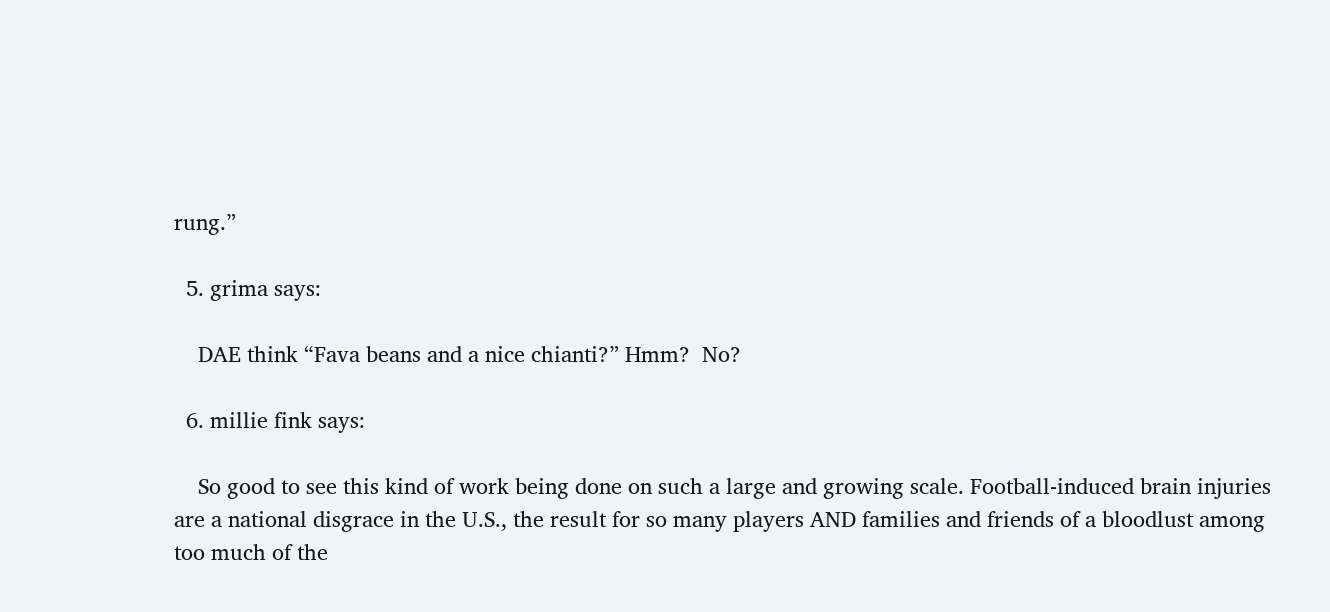rung.”

  5. grima says:

    DAE think “Fava beans and a nice chianti?” Hmm?  No?

  6. millie fink says:

    So good to see this kind of work being done on such a large and growing scale. Football-induced brain injuries are a national disgrace in the U.S., the result for so many players AND families and friends of a bloodlust among too much of the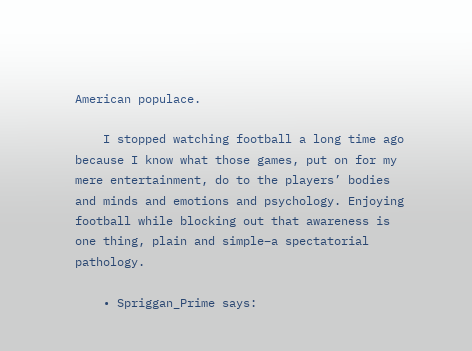American populace.

    I stopped watching football a long time ago because I know what those games, put on for my mere entertainment, do to the players’ bodies and minds and emotions and psychology. Enjoying football while blocking out that awareness is one thing, plain and simple–a spectatorial pathology.

    • Spriggan_Prime says: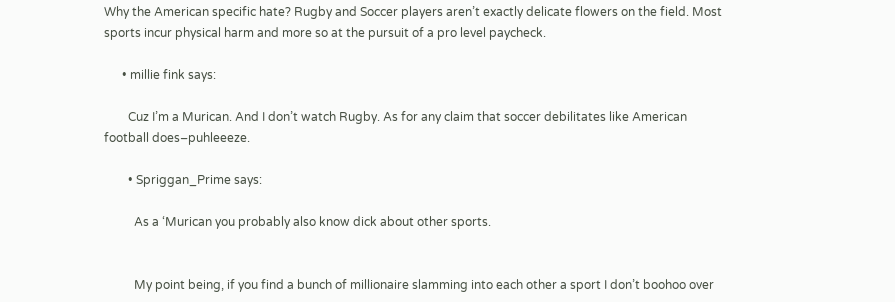Why the American specific hate? Rugby and Soccer players aren’t exactly delicate flowers on the field. Most sports incur physical harm and more so at the pursuit of a pro level paycheck.

      • millie fink says:

        Cuz I’m a Murican. And I don’t watch Rugby. As for any claim that soccer debilitates like American football does–puhleeeze.

        • Spriggan_Prime says:

          As a ‘Murican you probably also know dick about other sports.


          My point being, if you find a bunch of millionaire slamming into each other a sport I don’t boohoo over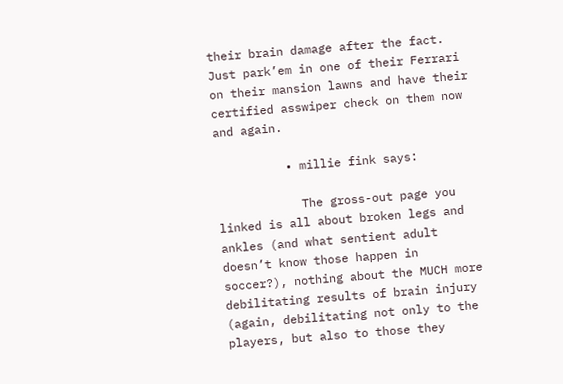their brain damage after the fact. Just park’em in one of their Ferrari on their mansion lawns and have their certified asswiper check on them now and again.

          • millie fink says:

            The gross-out page you linked is all about broken legs and ankles (and what sentient adult doesn’t know those happen in soccer?), nothing about the MUCH more debilitating results of brain injury (again, debilitating not only to the players, but also to those they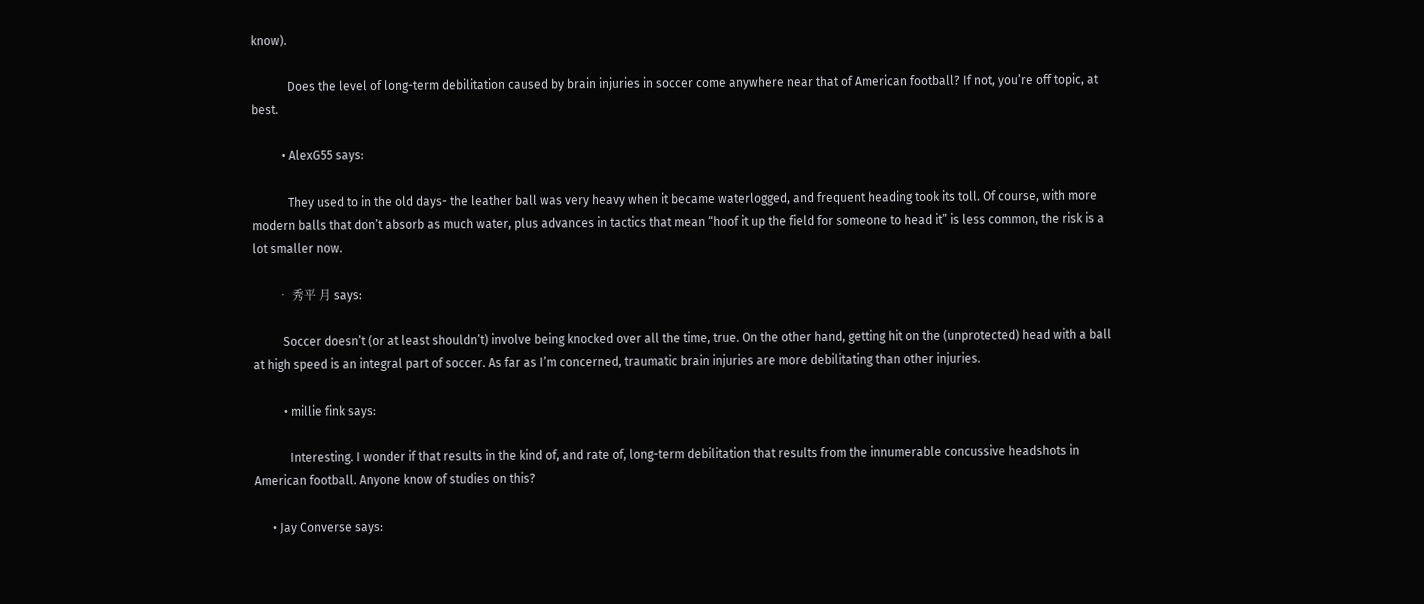know).

            Does the level of long-term debilitation caused by brain injuries in soccer come anywhere near that of American football? If not, you’re off topic, at best.

          • AlexG55 says:

            They used to in the old days- the leather ball was very heavy when it became waterlogged, and frequent heading took its toll. Of course, with more modern balls that don’t absorb as much water, plus advances in tactics that mean “hoof it up the field for someone to head it” is less common, the risk is a lot smaller now.

        • 秀平 月 says:

          Soccer doesn’t (or at least shouldn’t) involve being knocked over all the time, true. On the other hand, getting hit on the (unprotected) head with a ball at high speed is an integral part of soccer. As far as I’m concerned, traumatic brain injuries are more debilitating than other injuries.

          • millie fink says:

            Interesting. I wonder if that results in the kind of, and rate of, long-term debilitation that results from the innumerable concussive headshots in American football. Anyone know of studies on this?

      • Jay Converse says: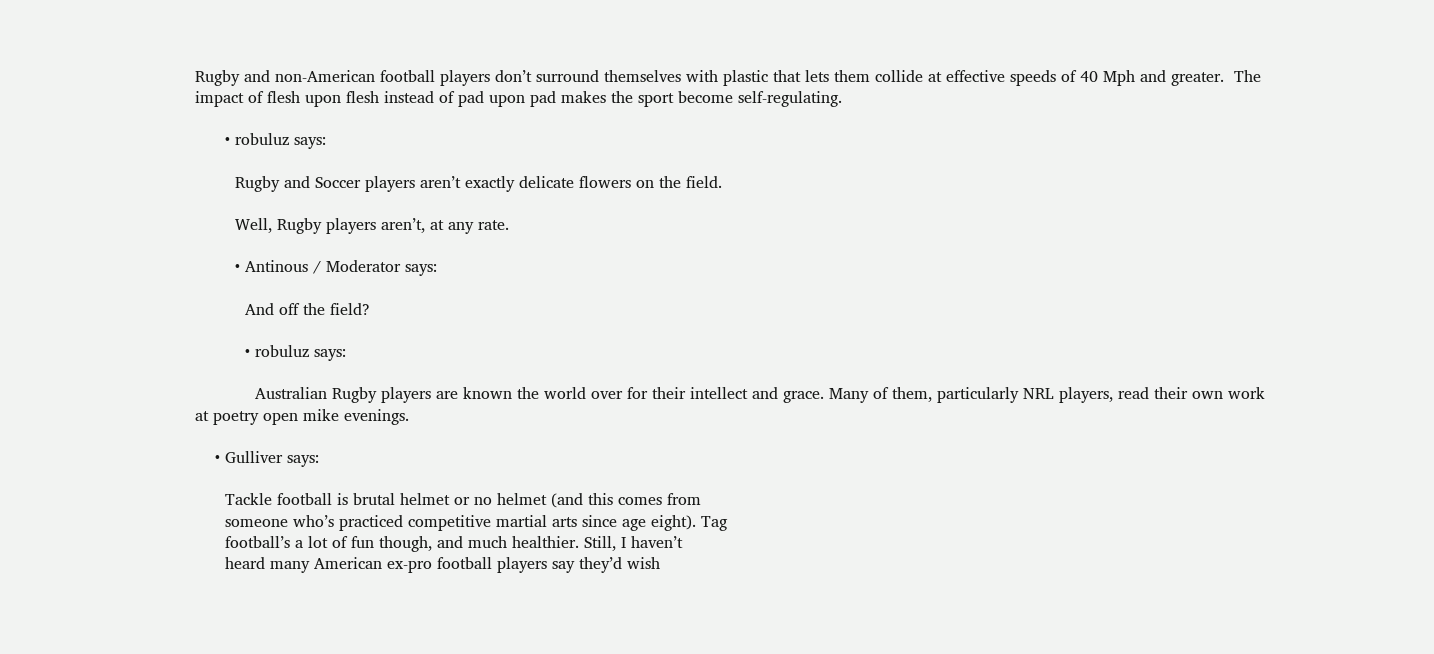Rugby and non-American football players don’t surround themselves with plastic that lets them collide at effective speeds of 40 Mph and greater.  The impact of flesh upon flesh instead of pad upon pad makes the sport become self-regulating.

      • robuluz says:

        Rugby and Soccer players aren’t exactly delicate flowers on the field.

        Well, Rugby players aren’t, at any rate.

        • Antinous / Moderator says:

          And off the field?

          • robuluz says:

            Australian Rugby players are known the world over for their intellect and grace. Many of them, particularly NRL players, read their own work at poetry open mike evenings.

    • Gulliver says:

      Tackle football is brutal helmet or no helmet (and this comes from
      someone who’s practiced competitive martial arts since age eight). Tag
      football’s a lot of fun though, and much healthier. Still, I haven’t
      heard many American ex-pro football players say they’d wish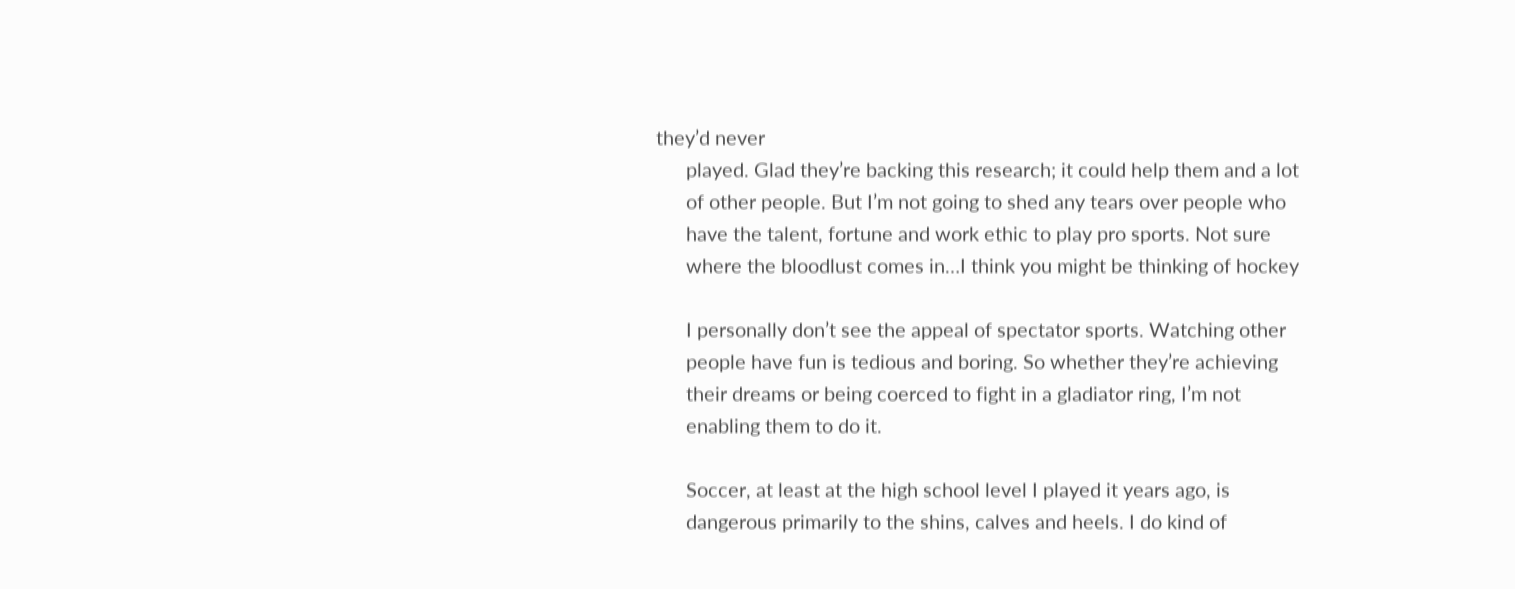they’d never
      played. Glad they’re backing this research; it could help them and a lot
      of other people. But I’m not going to shed any tears over people who
      have the talent, fortune and work ethic to play pro sports. Not sure
      where the bloodlust comes in…I think you might be thinking of hockey

      I personally don’t see the appeal of spectator sports. Watching other
      people have fun is tedious and boring. So whether they’re achieving
      their dreams or being coerced to fight in a gladiator ring, I’m not
      enabling them to do it.

      Soccer, at least at the high school level I played it years ago, is
      dangerous primarily to the shins, calves and heels. I do kind of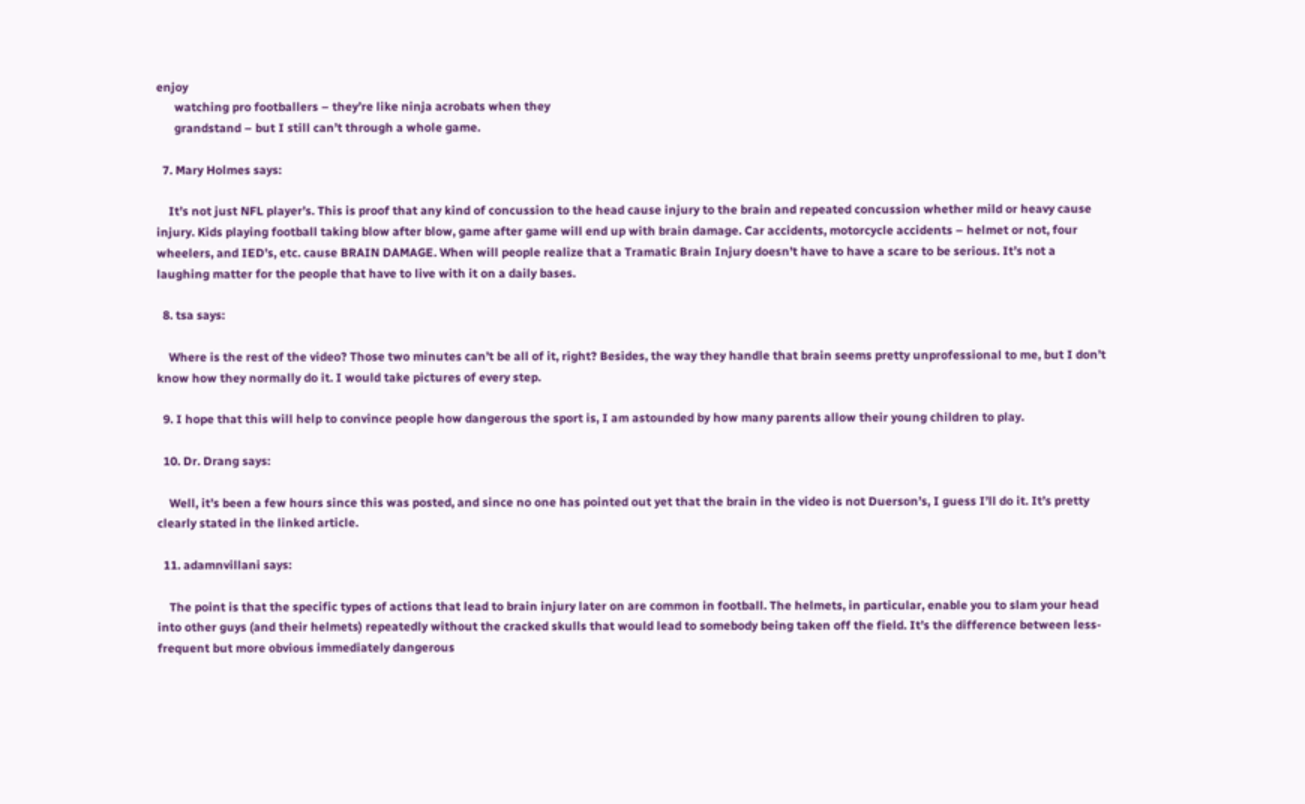enjoy
      watching pro footballers – they’re like ninja acrobats when they
      grandstand – but I still can’t through a whole game.

  7. Mary Holmes says:

    It’s not just NFL player’s. This is proof that any kind of concussion to the head cause injury to the brain and repeated concussion whether mild or heavy cause injury. Kids playing football taking blow after blow, game after game will end up with brain damage. Car accidents, motorcycle accidents – helmet or not, four wheelers, and IED’s, etc. cause BRAIN DAMAGE. When will people realize that a Tramatic Brain Injury doesn’t have to have a scare to be serious. It’s not a laughing matter for the people that have to live with it on a daily bases.

  8. tsa says:

    Where is the rest of the video? Those two minutes can’t be all of it, right? Besides, the way they handle that brain seems pretty unprofessional to me, but I don’t know how they normally do it. I would take pictures of every step.

  9. I hope that this will help to convince people how dangerous the sport is, I am astounded by how many parents allow their young children to play.

  10. Dr. Drang says:

    Well, it’s been a few hours since this was posted, and since no one has pointed out yet that the brain in the video is not Duerson’s, I guess I’ll do it. It’s pretty clearly stated in the linked article.

  11. adamnvillani says:

    The point is that the specific types of actions that lead to brain injury later on are common in football. The helmets, in particular, enable you to slam your head into other guys (and their helmets) repeatedly without the cracked skulls that would lead to somebody being taken off the field. It’s the difference between less-frequent but more obvious immediately dangerous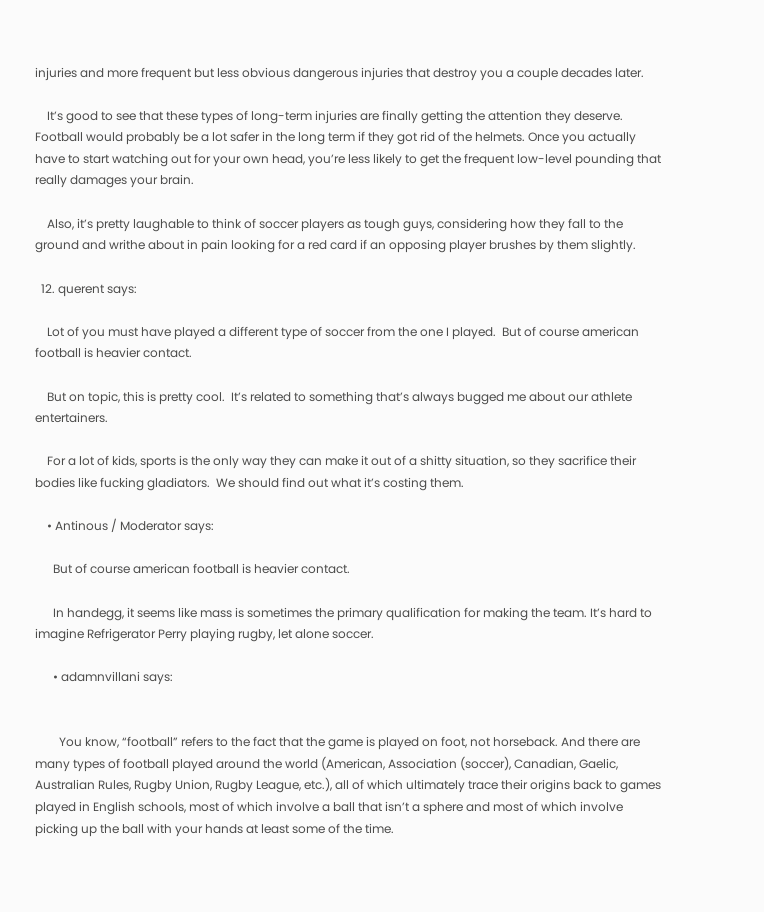injuries and more frequent but less obvious dangerous injuries that destroy you a couple decades later.

    It’s good to see that these types of long-term injuries are finally getting the attention they deserve. Football would probably be a lot safer in the long term if they got rid of the helmets. Once you actually have to start watching out for your own head, you’re less likely to get the frequent low-level pounding that really damages your brain.

    Also, it’s pretty laughable to think of soccer players as tough guys, considering how they fall to the ground and writhe about in pain looking for a red card if an opposing player brushes by them slightly.

  12. querent says:

    Lot of you must have played a different type of soccer from the one I played.  But of course american football is heavier contact.

    But on topic, this is pretty cool.  It’s related to something that’s always bugged me about our athlete entertainers.

    For a lot of kids, sports is the only way they can make it out of a shitty situation, so they sacrifice their bodies like fucking gladiators.  We should find out what it’s costing them.

    • Antinous / Moderator says:

      But of course american football is heavier contact.

      In handegg, it seems like mass is sometimes the primary qualification for making the team. It’s hard to imagine Refrigerator Perry playing rugby, let alone soccer.

      • adamnvillani says:


        You know, “football” refers to the fact that the game is played on foot, not horseback. And there are many types of football played around the world (American, Association (soccer), Canadian, Gaelic, Australian Rules, Rugby Union, Rugby League, etc.), all of which ultimately trace their origins back to games played in English schools, most of which involve a ball that isn’t a sphere and most of which involve picking up the ball with your hands at least some of the time.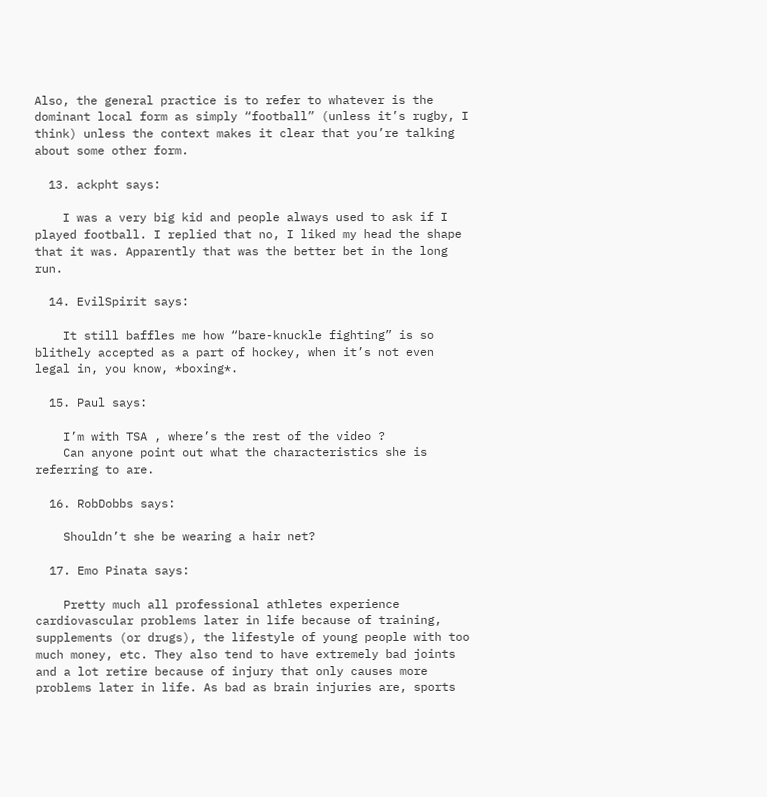Also, the general practice is to refer to whatever is the dominant local form as simply “football” (unless it’s rugby, I think) unless the context makes it clear that you’re talking about some other form.

  13. ackpht says:

    I was a very big kid and people always used to ask if I played football. I replied that no, I liked my head the shape that it was. Apparently that was the better bet in the long run.

  14. EvilSpirit says:

    It still baffles me how “bare-knuckle fighting” is so blithely accepted as a part of hockey, when it’s not even legal in, you know, *boxing*.

  15. Paul says:

    I’m with TSA , where’s the rest of the video ?
    Can anyone point out what the characteristics she is referring to are.

  16. RobDobbs says:

    Shouldn’t she be wearing a hair net?

  17. Emo Pinata says:

    Pretty much all professional athletes experience cardiovascular problems later in life because of training, supplements (or drugs), the lifestyle of young people with too much money, etc. They also tend to have extremely bad joints and a lot retire because of injury that only causes more problems later in life. As bad as brain injuries are, sports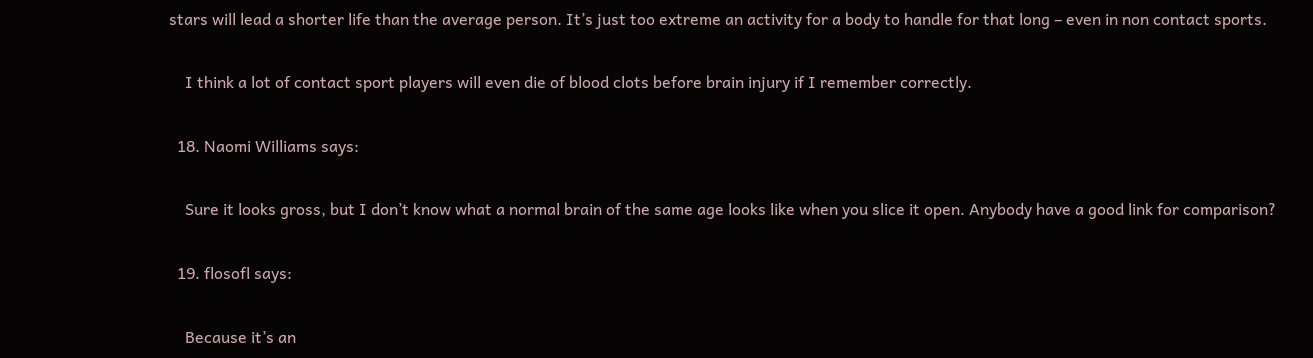stars will lead a shorter life than the average person. It’s just too extreme an activity for a body to handle for that long – even in non contact sports.

    I think a lot of contact sport players will even die of blood clots before brain injury if I remember correctly.

  18. Naomi Williams says:

    Sure it looks gross, but I don’t know what a normal brain of the same age looks like when you slice it open. Anybody have a good link for comparison?

  19. flosofl says:

    Because it’s an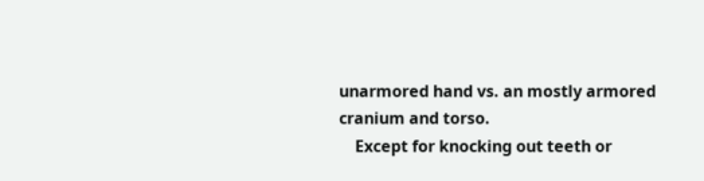unarmored hand vs. an mostly armored cranium and torso.
    Except for knocking out teeth or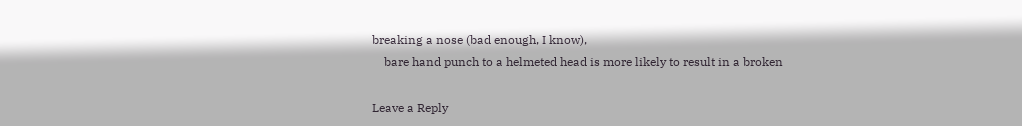breaking a nose (bad enough, I know),
    bare hand punch to a helmeted head is more likely to result in a broken

Leave a Reply